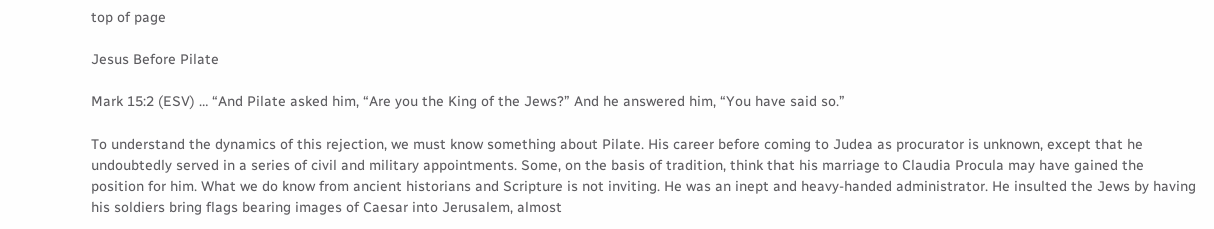top of page

Jesus Before Pilate

Mark 15:2 (ESV) … “And Pilate asked him, “Are you the King of the Jews?” And he answered him, “You have said so.”

To understand the dynamics of this rejection, we must know something about Pilate. His career before coming to Judea as procurator is unknown, except that he undoubtedly served in a series of civil and military appointments. Some, on the basis of tradition, think that his marriage to Claudia Procula may have gained the position for him. What we do know from ancient historians and Scripture is not inviting. He was an inept and heavy-handed administrator. He insulted the Jews by having his soldiers bring flags bearing images of Caesar into Jerusalem, almost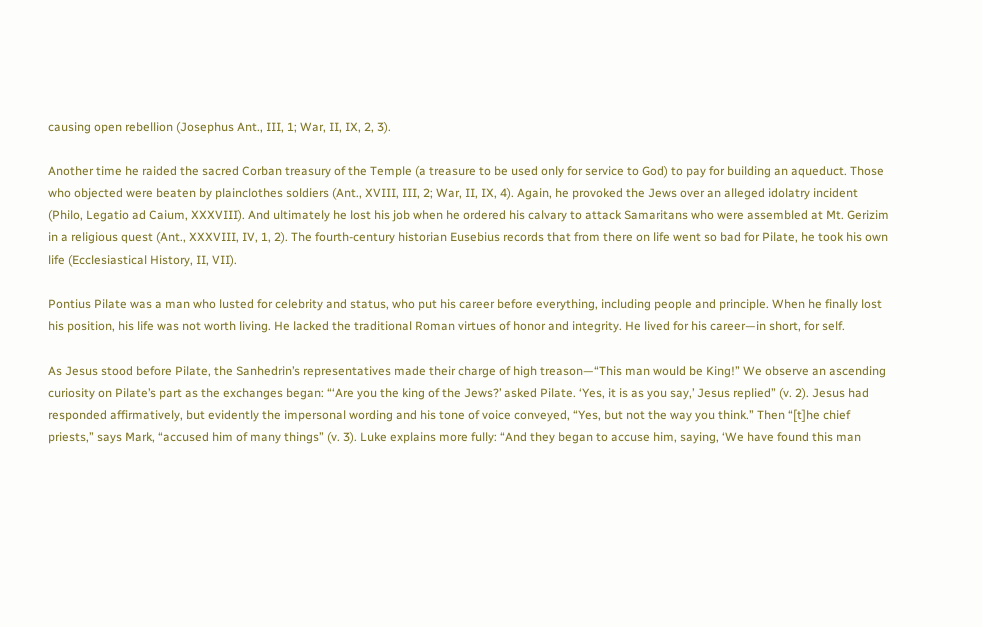causing open rebellion (Josephus Ant., III, 1; War, II, IX, 2, 3).

Another time he raided the sacred Corban treasury of the Temple (a treasure to be used only for service to God) to pay for building an aqueduct. Those who objected were beaten by plainclothes soldiers (Ant., XVIII, III, 2; War, II, IX, 4). Again, he provoked the Jews over an alleged idolatry incident (Philo, Legatio ad Caium, XXXVIII). And ultimately he lost his job when he ordered his calvary to attack Samaritans who were assembled at Mt. Gerizim in a religious quest (Ant., XXXVIII, IV, 1, 2). The fourth-century historian Eusebius records that from there on life went so bad for Pilate, he took his own life (Ecclesiastical History, II, VII).

Pontius Pilate was a man who lusted for celebrity and status, who put his career before everything, including people and principle. When he finally lost his position, his life was not worth living. He lacked the traditional Roman virtues of honor and integrity. He lived for his career—in short, for self.

As Jesus stood before Pilate, the Sanhedrin’s representatives made their charge of high treason—“This man would be King!” We observe an ascending curiosity on Pilate’s part as the exchanges began: “‘Are you the king of the Jews?’ asked Pilate. ‘Yes, it is as you say,’ Jesus replied” (v. 2). Jesus had responded affirmatively, but evidently the impersonal wording and his tone of voice conveyed, “Yes, but not the way you think.” Then “[t]he chief priests,” says Mark, “accused him of many things” (v. 3). Luke explains more fully: “And they began to accuse him, saying, ‘We have found this man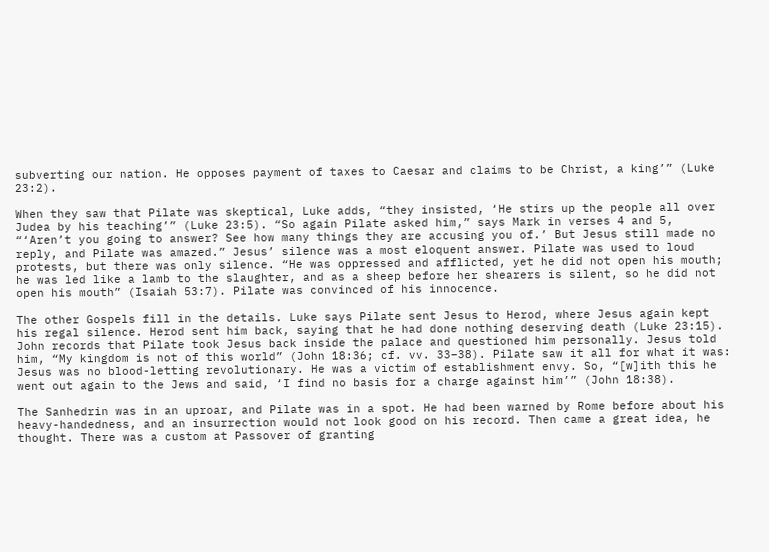subverting our nation. He opposes payment of taxes to Caesar and claims to be Christ, a king’” (Luke 23:2).

When they saw that Pilate was skeptical, Luke adds, “they insisted, ‘He stirs up the people all over Judea by his teaching’” (Luke 23:5). “So again Pilate asked him,” says Mark in verses 4 and 5, “‘Aren’t you going to answer? See how many things they are accusing you of.’ But Jesus still made no reply, and Pilate was amazed.” Jesus’ silence was a most eloquent answer. Pilate was used to loud protests, but there was only silence. “He was oppressed and afflicted, yet he did not open his mouth; he was led like a lamb to the slaughter, and as a sheep before her shearers is silent, so he did not open his mouth” (Isaiah 53:7). Pilate was convinced of his innocence.

The other Gospels fill in the details. Luke says Pilate sent Jesus to Herod, where Jesus again kept his regal silence. Herod sent him back, saying that he had done nothing deserving death (Luke 23:15). John records that Pilate took Jesus back inside the palace and questioned him personally. Jesus told him, “My kingdom is not of this world” (John 18:36; cf. vv. 33–38). Pilate saw it all for what it was: Jesus was no blood-letting revolutionary. He was a victim of establishment envy. So, “[w]ith this he went out again to the Jews and said, ‘I find no basis for a charge against him’” (John 18:38).

The Sanhedrin was in an uproar, and Pilate was in a spot. He had been warned by Rome before about his heavy-handedness, and an insurrection would not look good on his record. Then came a great idea, he thought. There was a custom at Passover of granting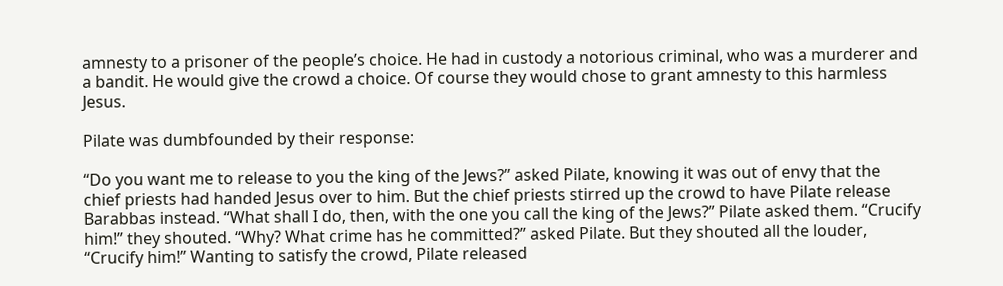amnesty to a prisoner of the people’s choice. He had in custody a notorious criminal, who was a murderer and a bandit. He would give the crowd a choice. Of course they would chose to grant amnesty to this harmless Jesus.

Pilate was dumbfounded by their response:

“Do you want me to release to you the king of the Jews?” asked Pilate, knowing it was out of envy that the chief priests had handed Jesus over to him. But the chief priests stirred up the crowd to have Pilate release Barabbas instead. “What shall I do, then, with the one you call the king of the Jews?” Pilate asked them. “Crucify him!” they shouted. “Why? What crime has he committed?” asked Pilate. But they shouted all the louder, “Crucify him!” Wanting to satisfy the crowd, Pilate released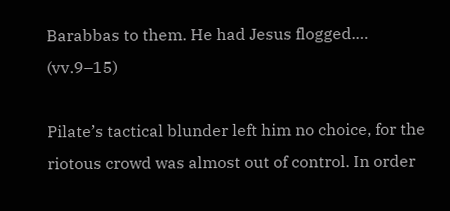Barabbas to them. He had Jesus flogged.… (vv.9–15)

Pilate’s tactical blunder left him no choice, for the riotous crowd was almost out of control. In order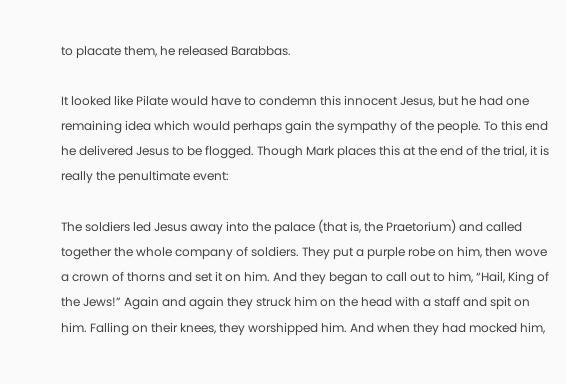to placate them, he released Barabbas.

It looked like Pilate would have to condemn this innocent Jesus, but he had one remaining idea which would perhaps gain the sympathy of the people. To this end he delivered Jesus to be flogged. Though Mark places this at the end of the trial, it is really the penultimate event:

The soldiers led Jesus away into the palace (that is, the Praetorium) and called together the whole company of soldiers. They put a purple robe on him, then wove a crown of thorns and set it on him. And they began to call out to him, “Hail, King of the Jews!” Again and again they struck him on the head with a staff and spit on him. Falling on their knees, they worshipped him. And when they had mocked him,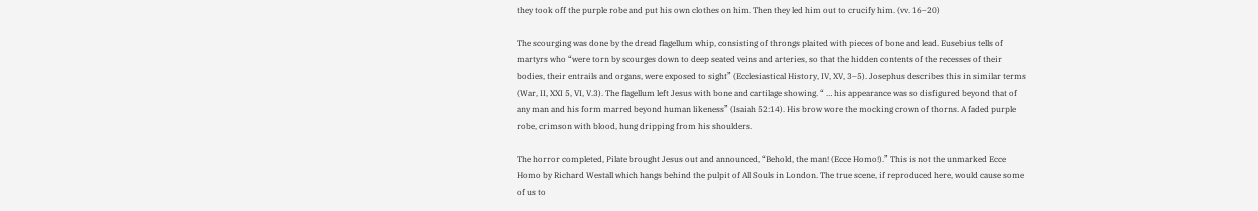they took off the purple robe and put his own clothes on him. Then they led him out to crucify him. (vv. 16–20)

The scourging was done by the dread flagellum whip, consisting of throngs plaited with pieces of bone and lead. Eusebius tells of martyrs who “were torn by scourges down to deep seated veins and arteries, so that the hidden contents of the recesses of their bodies, their entrails and organs, were exposed to sight” (Ecclesiastical History, IV, XV, 3–5). Josephus describes this in similar terms (War, II, XXI 5, VI, V.3). The flagellum left Jesus with bone and cartilage showing. “ … his appearance was so disfigured beyond that of any man and his form marred beyond human likeness” (Isaiah 52:14). His brow wore the mocking crown of thorns. A faded purple robe, crimson with blood, hung dripping from his shoulders.

The horror completed, Pilate brought Jesus out and announced, “Behold, the man! (Ecce Homo!).” This is not the unmarked Ecce Homo by Richard Westall which hangs behind the pulpit of All Souls in London. The true scene, if reproduced here, would cause some of us to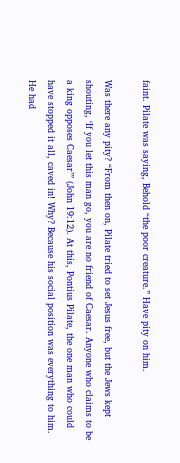faint. Pilate was saying, Behold “the poor creature.” Have pity on him.

Was there any pity? “From then on, Pilate tried to set Jesus free, but the Jews kept shouting, ‘If you let this man go, you are no friend of Caesar. Anyone who claims to be a king opposes Caesar’” (John 19:12). At this, Pontius Pilate, the one man who could have stopped it all, caved in! Why? Because his social position was everything to him. He had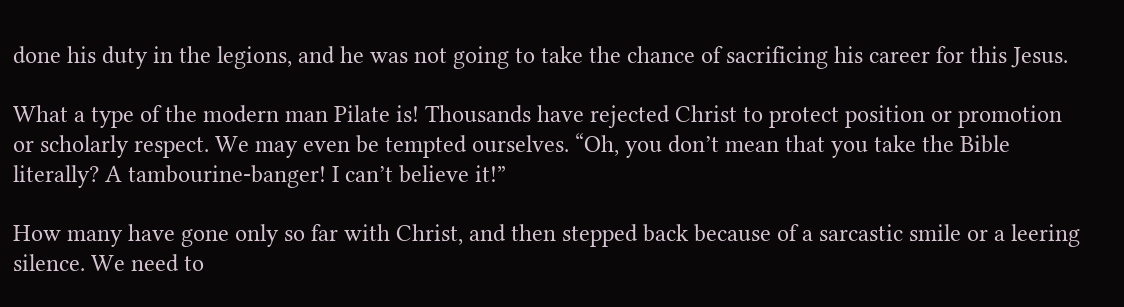done his duty in the legions, and he was not going to take the chance of sacrificing his career for this Jesus.

What a type of the modern man Pilate is! Thousands have rejected Christ to protect position or promotion or scholarly respect. We may even be tempted ourselves. “Oh, you don’t mean that you take the Bible literally? A tambourine-banger! I can’t believe it!”

How many have gone only so far with Christ, and then stepped back because of a sarcastic smile or a leering silence. We need to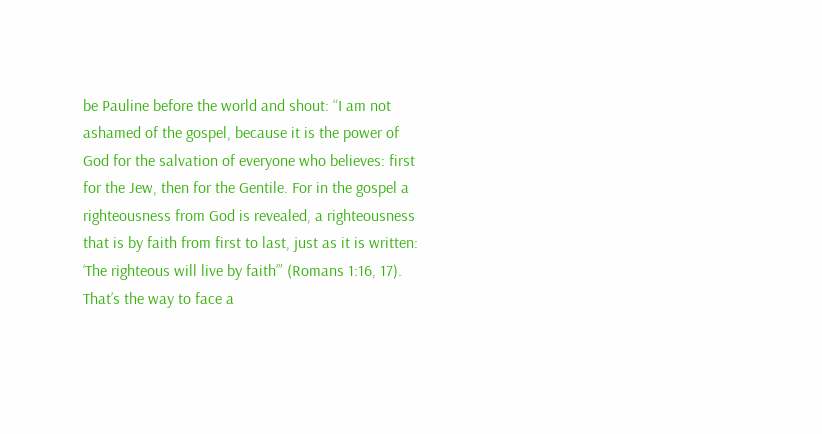be Pauline before the world and shout: “I am not ashamed of the gospel, because it is the power of God for the salvation of everyone who believes: first for the Jew, then for the Gentile. For in the gospel a righteousness from God is revealed, a righteousness that is by faith from first to last, just as it is written: ‘The righteous will live by faith’” (Romans 1:16, 17). That’s the way to face a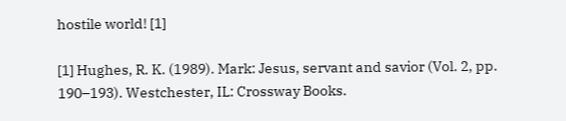hostile world! [1]

[1] Hughes, R. K. (1989). Mark: Jesus, servant and savior (Vol. 2, pp. 190–193). Westchester, IL: Crossway Books.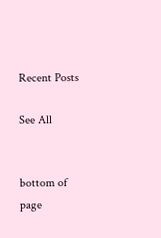Recent Posts

See All


bottom of page